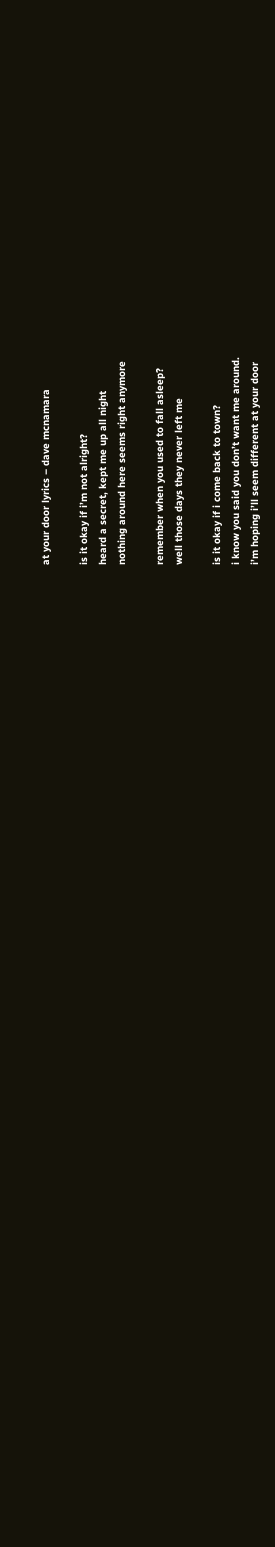at your door lyrics – dave mcnamara

is it okay if i’m not alright?
heard a secret, kept me up all night
nothing around here seems right anymore

remember when you used to fall asleep?
well those days they never left me

is it okay if i come back to town?
i know you said you don’t want me around.
i’m hoping i’ll seem different at your door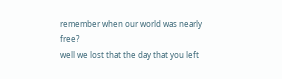remember when our world was nearly free?
well we lost that the day that you left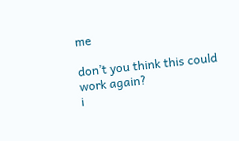me

don’t you think this could work again?
i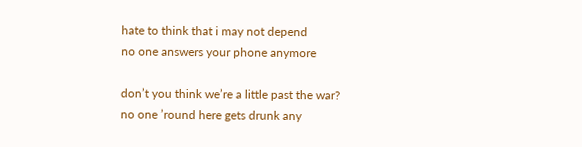hate to think that i may not depend
no one answers your phone anymore

don’t you think we’re a little past the war?
no one ’round here gets drunk any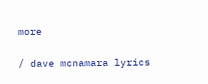more

/ dave mcnamara lyrics